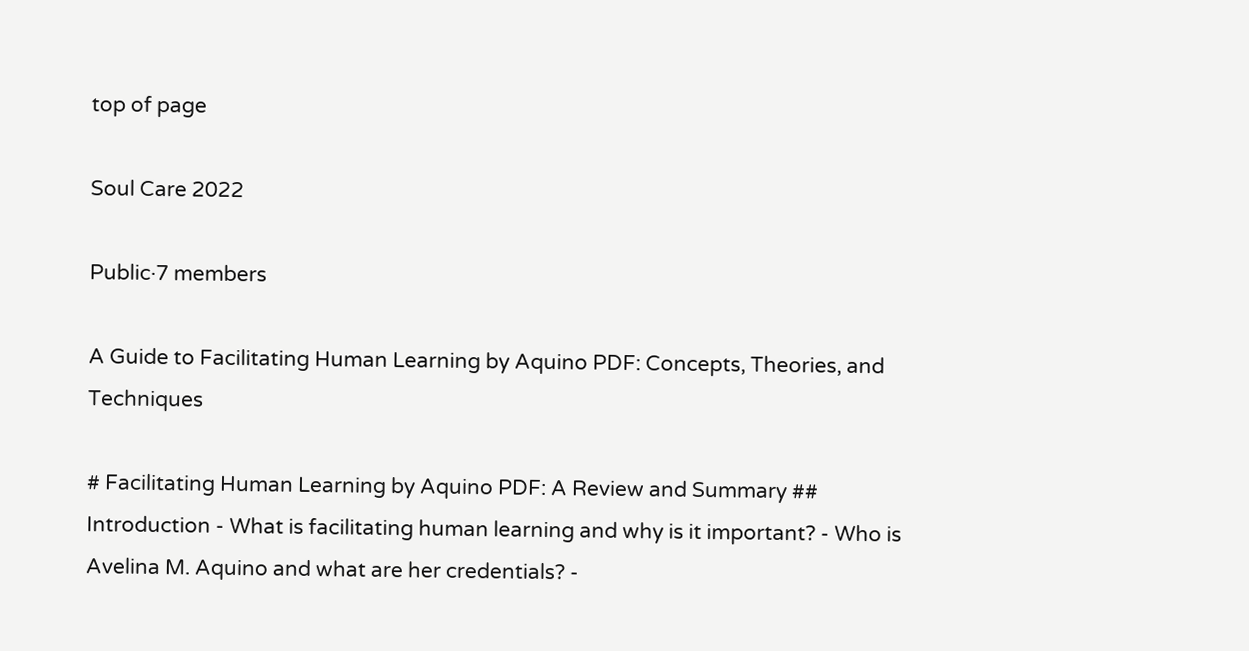top of page

Soul Care 2022

Public·7 members

A Guide to Facilitating Human Learning by Aquino PDF: Concepts, Theories, and Techniques

# Facilitating Human Learning by Aquino PDF: A Review and Summary ## Introduction - What is facilitating human learning and why is it important? - Who is Avelina M. Aquino and what are her credentials? -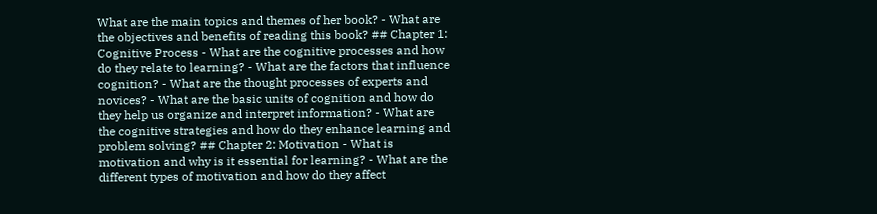What are the main topics and themes of her book? - What are the objectives and benefits of reading this book? ## Chapter 1: Cognitive Process - What are the cognitive processes and how do they relate to learning? - What are the factors that influence cognition? - What are the thought processes of experts and novices? - What are the basic units of cognition and how do they help us organize and interpret information? - What are the cognitive strategies and how do they enhance learning and problem solving? ## Chapter 2: Motivation - What is motivation and why is it essential for learning? - What are the different types of motivation and how do they affect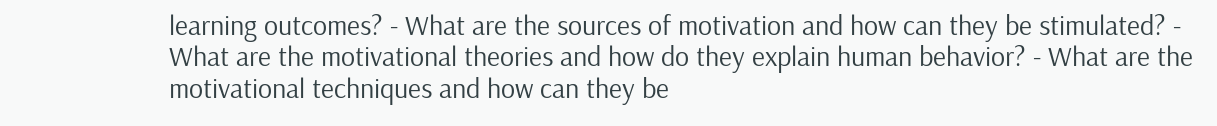learning outcomes? - What are the sources of motivation and how can they be stimulated? - What are the motivational theories and how do they explain human behavior? - What are the motivational techniques and how can they be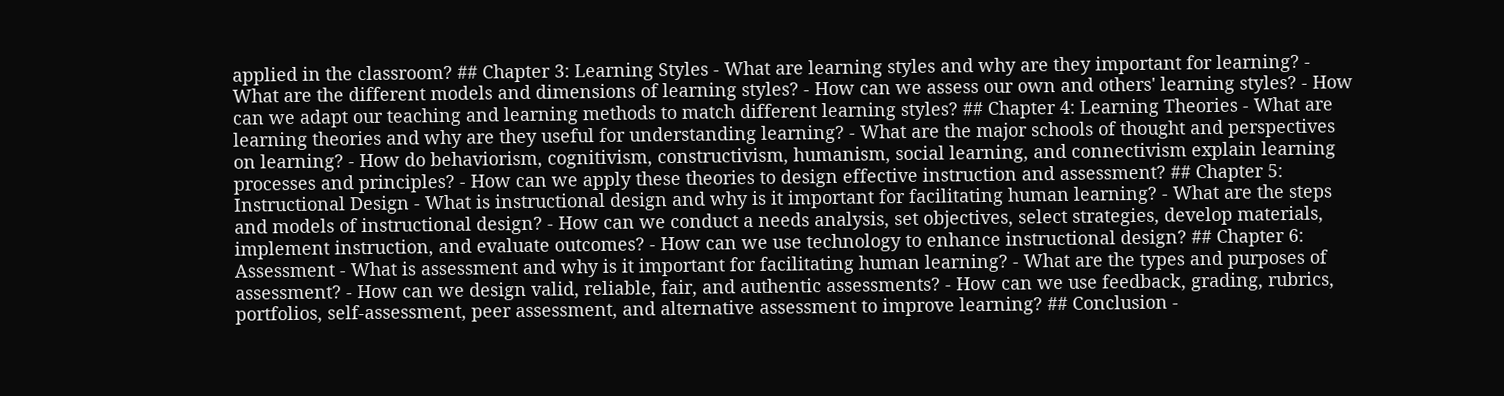applied in the classroom? ## Chapter 3: Learning Styles - What are learning styles and why are they important for learning? - What are the different models and dimensions of learning styles? - How can we assess our own and others' learning styles? - How can we adapt our teaching and learning methods to match different learning styles? ## Chapter 4: Learning Theories - What are learning theories and why are they useful for understanding learning? - What are the major schools of thought and perspectives on learning? - How do behaviorism, cognitivism, constructivism, humanism, social learning, and connectivism explain learning processes and principles? - How can we apply these theories to design effective instruction and assessment? ## Chapter 5: Instructional Design - What is instructional design and why is it important for facilitating human learning? - What are the steps and models of instructional design? - How can we conduct a needs analysis, set objectives, select strategies, develop materials, implement instruction, and evaluate outcomes? - How can we use technology to enhance instructional design? ## Chapter 6: Assessment - What is assessment and why is it important for facilitating human learning? - What are the types and purposes of assessment? - How can we design valid, reliable, fair, and authentic assessments? - How can we use feedback, grading, rubrics, portfolios, self-assessment, peer assessment, and alternative assessment to improve learning? ## Conclusion -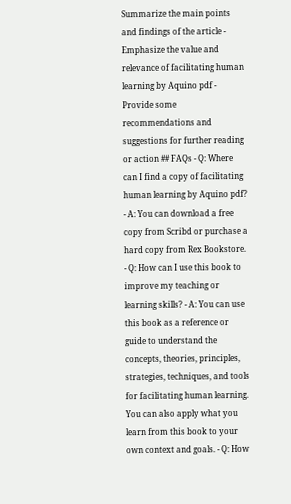Summarize the main points and findings of the article - Emphasize the value and relevance of facilitating human learning by Aquino pdf - Provide some recommendations and suggestions for further reading or action ## FAQs - Q: Where can I find a copy of facilitating human learning by Aquino pdf? - A: You can download a free copy from Scribd or purchase a hard copy from Rex Bookstore. - Q: How can I use this book to improve my teaching or learning skills? - A: You can use this book as a reference or guide to understand the concepts, theories, principles, strategies, techniques, and tools for facilitating human learning. You can also apply what you learn from this book to your own context and goals. - Q: How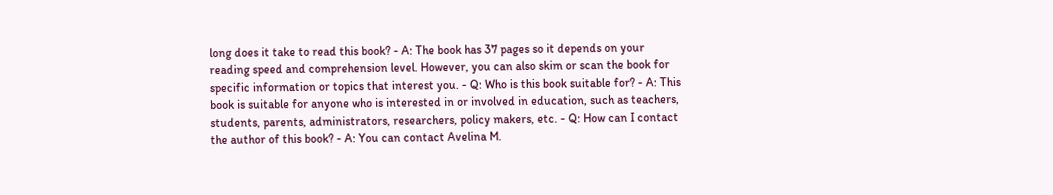long does it take to read this book? - A: The book has 37 pages so it depends on your reading speed and comprehension level. However, you can also skim or scan the book for specific information or topics that interest you. - Q: Who is this book suitable for? - A: This book is suitable for anyone who is interested in or involved in education, such as teachers, students, parents, administrators, researchers, policy makers, etc. - Q: How can I contact the author of this book? - A: You can contact Avelina M.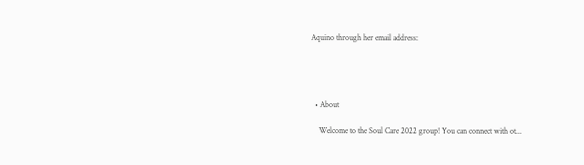Aquino through her email address:




  • About

    Welcome to the Soul Care 2022 group! You can connect with ot...